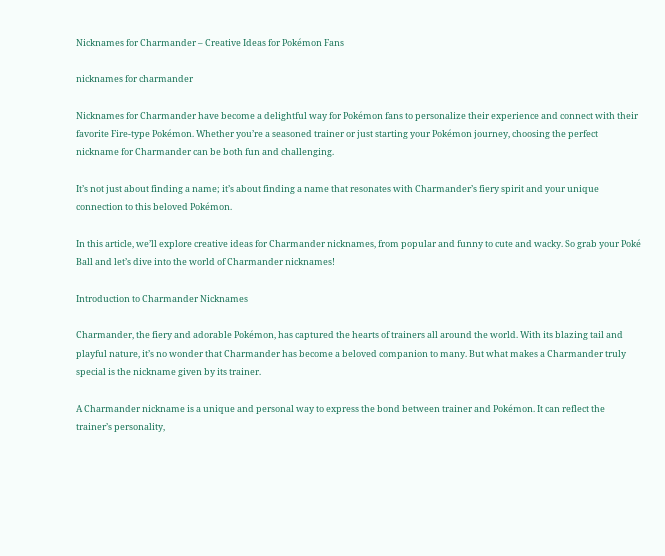Nicknames for Charmander – Creative Ideas for Pokémon Fans

nicknames for charmander

Nicknames for Charmander have become a delightful way for Pokémon fans to personalize their experience and connect with their favorite Fire-type Pokémon. Whether you’re a seasoned trainer or just starting your Pokémon journey, choosing the perfect nickname for Charmander can be both fun and challenging.

It’s not just about finding a name; it’s about finding a name that resonates with Charmander’s fiery spirit and your unique connection to this beloved Pokémon.

In this article, we’ll explore creative ideas for Charmander nicknames, from popular and funny to cute and wacky. So grab your Poké Ball and let’s dive into the world of Charmander nicknames!

Introduction to Charmander Nicknames

Charmander, the fiery and adorable Pokémon, has captured the hearts of trainers all around the world. With its blazing tail and playful nature, it’s no wonder that Charmander has become a beloved companion to many. But what makes a Charmander truly special is the nickname given by its trainer.

A Charmander nickname is a unique and personal way to express the bond between trainer and Pokémon. It can reflect the trainer’s personality,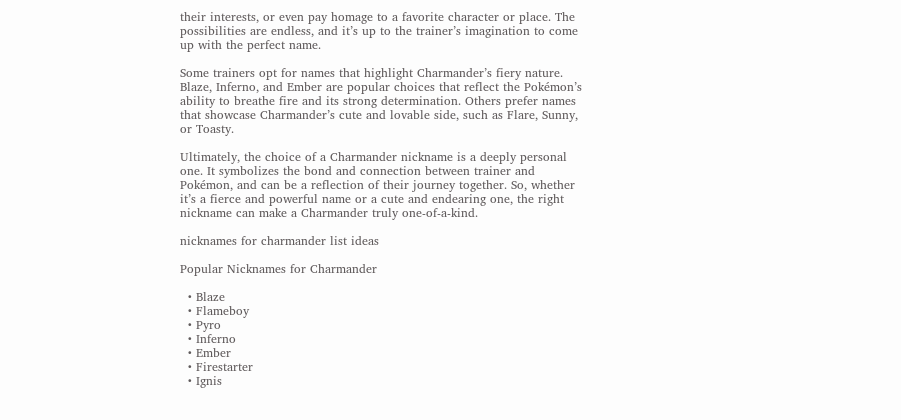their interests, or even pay homage to a favorite character or place. The possibilities are endless, and it’s up to the trainer’s imagination to come up with the perfect name.

Some trainers opt for names that highlight Charmander’s fiery nature. Blaze, Inferno, and Ember are popular choices that reflect the Pokémon’s ability to breathe fire and its strong determination. Others prefer names that showcase Charmander’s cute and lovable side, such as Flare, Sunny, or Toasty.

Ultimately, the choice of a Charmander nickname is a deeply personal one. It symbolizes the bond and connection between trainer and Pokémon, and can be a reflection of their journey together. So, whether it’s a fierce and powerful name or a cute and endearing one, the right nickname can make a Charmander truly one-of-a-kind.

nicknames for charmander list ideas

Popular Nicknames for Charmander

  • Blaze
  • Flameboy
  • Pyro
  • Inferno
  • Ember
  • Firestarter
  • Ignis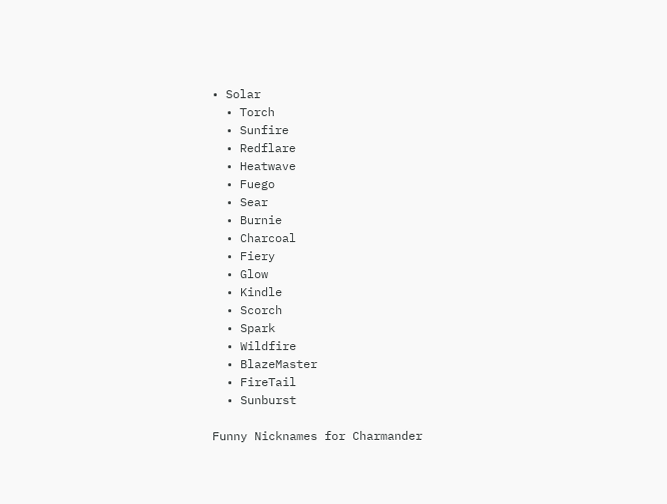• Solar
  • Torch
  • Sunfire
  • Redflare
  • Heatwave
  • Fuego
  • Sear
  • Burnie
  • Charcoal
  • Fiery
  • Glow
  • Kindle
  • Scorch
  • Spark
  • Wildfire
  • BlazeMaster
  • FireTail
  • Sunburst

Funny Nicknames for Charmander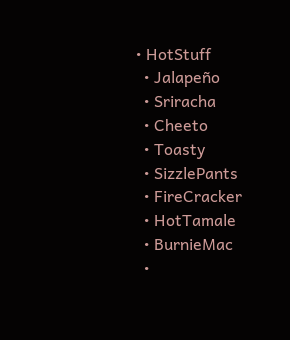• HotStuff
  • Jalapeño
  • Sriracha
  • Cheeto
  • Toasty
  • SizzlePants
  • FireCracker
  • HotTamale
  • BurnieMac
  •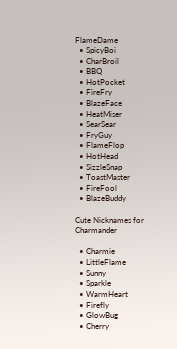FlameDame
  • SpicyBoi
  • CharBroil
  • BBQ
  • HotPocket
  • FireFry
  • BlazeFace
  • HeatMiser
  • SearSear
  • FryGuy
  • FlameFlop
  • HotHead
  • SizzleSnap
  • ToastMaster
  • FireFool
  • BlazeBuddy

Cute Nicknames for Charmander

  • Charmie
  • LittleFlame
  • Sunny
  • Sparkle
  • WarmHeart
  • Firefly
  • GlowBug
  • Cherry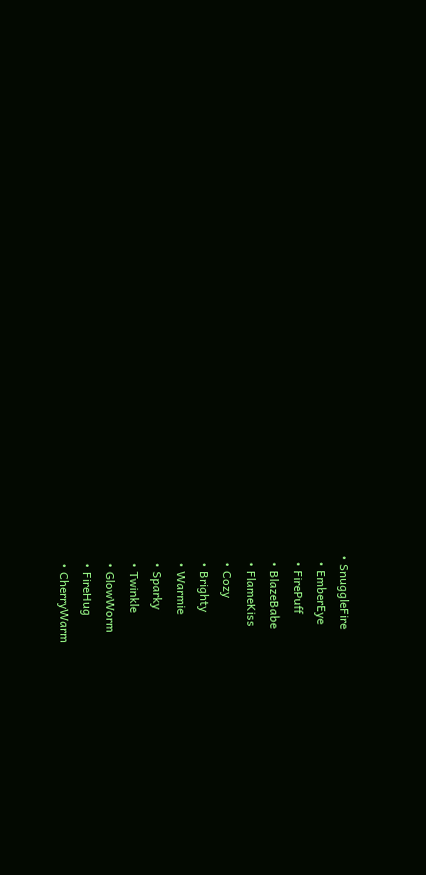• SnuggleFire
  • EmberEye
  • FirePuff
  • BlazeBabe
  • FlameKiss
  • Cozy
  • Brighty
  • Warmie
  • Sparky
  • Twinkle
  • GlowWorm
  • FireHug
  • CherryWarm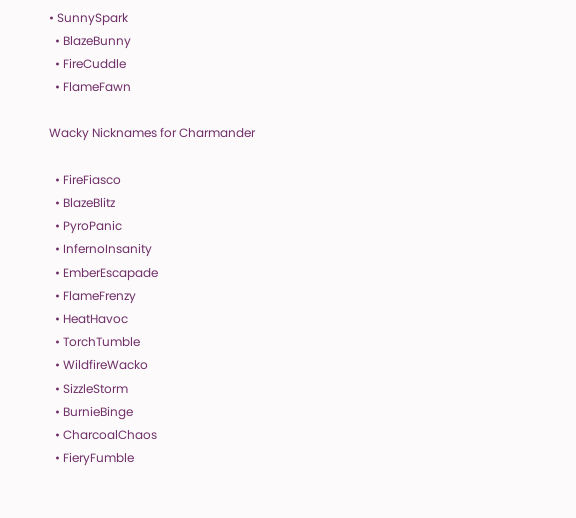• SunnySpark
  • BlazeBunny
  • FireCuddle
  • FlameFawn

Wacky Nicknames for Charmander

  • FireFiasco
  • BlazeBlitz
  • PyroPanic
  • InfernoInsanity
  • EmberEscapade
  • FlameFrenzy
  • HeatHavoc
  • TorchTumble
  • WildfireWacko
  • SizzleStorm
  • BurnieBinge
  • CharcoalChaos
  • FieryFumble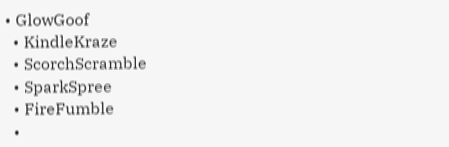• GlowGoof
  • KindleKraze
  • ScorchScramble
  • SparkSpree
  • FireFumble
  •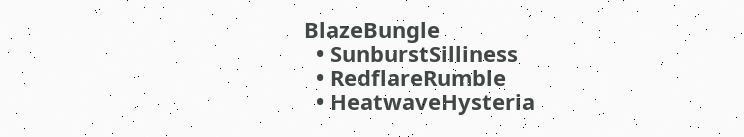BlazeBungle
  • SunburstSilliness
  • RedflareRumble
  • HeatwaveHysteria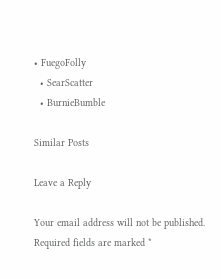• FuegoFolly
  • SearScatter
  • BurnieBumble

Similar Posts

Leave a Reply

Your email address will not be published. Required fields are marked *